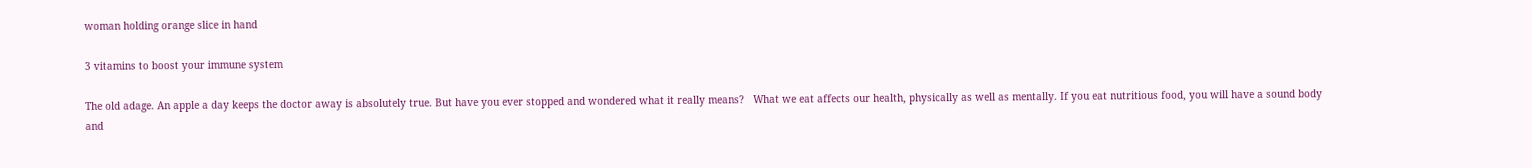woman holding orange slice in hand

3 vitamins to boost your immune system

The old adage. An apple a day keeps the doctor away is absolutely true. But have you ever stopped and wondered what it really means?   What we eat affects our health, physically as well as mentally. If you eat nutritious food, you will have a sound body and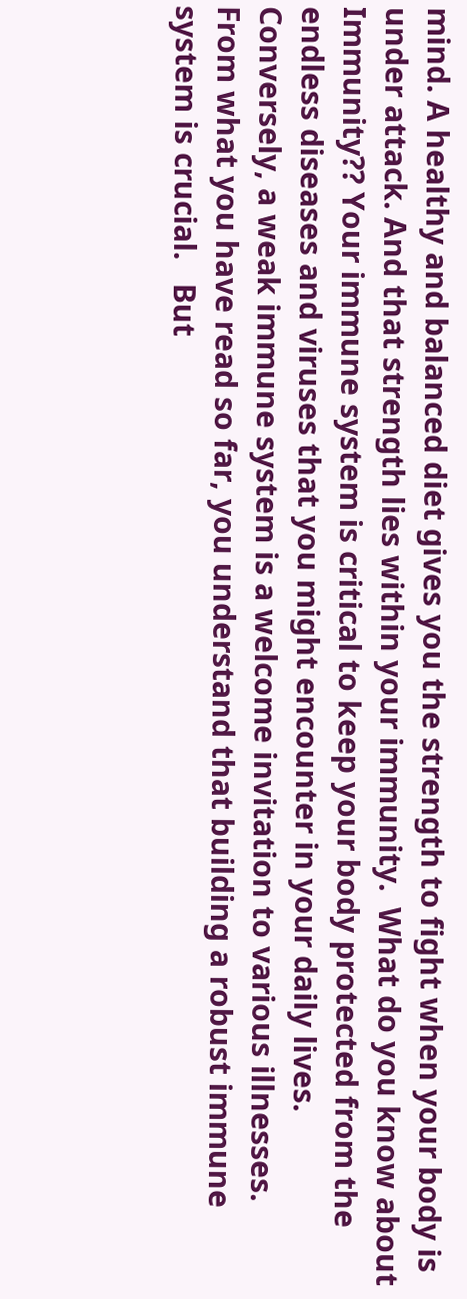mind. A healthy and balanced diet gives you the strength to fight when your body is under attack. And that strength lies within your immunity.  What do you know about Immunity?? Your immune system is critical to keep your body protected from the endless diseases and viruses that you might encounter in your daily lives. Conversely, a weak immune system is a welcome invitation to various illnesses. From what you have read so far, you understand that building a robust immune system is crucial.   But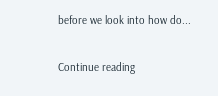before we look into how do...

Continue reading